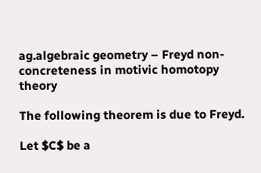ag.algebraic geometry – Freyd non-concreteness in motivic homotopy theory

The following theorem is due to Freyd.

Let $C$ be a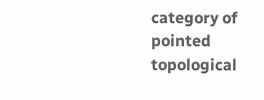category of pointed topological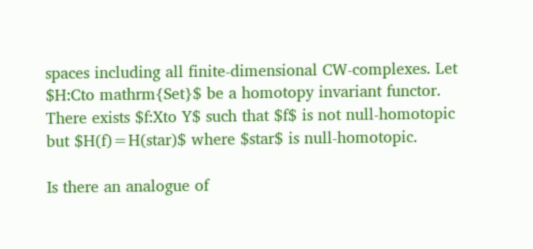spaces including all finite-dimensional CW-complexes. Let $H:Cto mathrm{Set}$ be a homotopy invariant functor. There exists $f:Xto Y$ such that $f$ is not null-homotopic but $H(f)=H(star)$ where $star$ is null-homotopic.

Is there an analogue of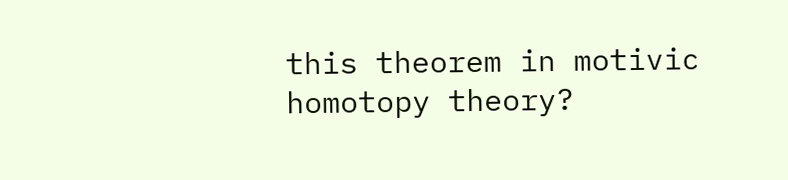this theorem in motivic homotopy theory?